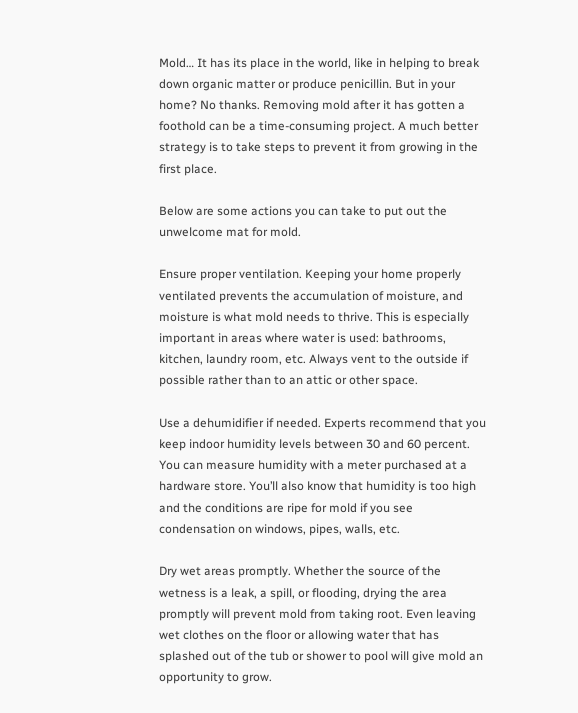Mold… It has its place in the world, like in helping to break down organic matter or produce penicillin. But in your home? No thanks. Removing mold after it has gotten a foothold can be a time-consuming project. A much better strategy is to take steps to prevent it from growing in the first place.

Below are some actions you can take to put out the unwelcome mat for mold.

Ensure proper ventilation. Keeping your home properly ventilated prevents the accumulation of moisture, and moisture is what mold needs to thrive. This is especially important in areas where water is used: bathrooms, kitchen, laundry room, etc. Always vent to the outside if possible rather than to an attic or other space.

Use a dehumidifier if needed. Experts recommend that you keep indoor humidity levels between 30 and 60 percent. You can measure humidity with a meter purchased at a hardware store. You’ll also know that humidity is too high and the conditions are ripe for mold if you see condensation on windows, pipes, walls, etc.

Dry wet areas promptly. Whether the source of the wetness is a leak, a spill, or flooding, drying the area promptly will prevent mold from taking root. Even leaving wet clothes on the floor or allowing water that has splashed out of the tub or shower to pool will give mold an opportunity to grow.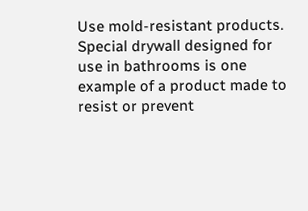Use mold-resistant products. Special drywall designed for use in bathrooms is one example of a product made to resist or prevent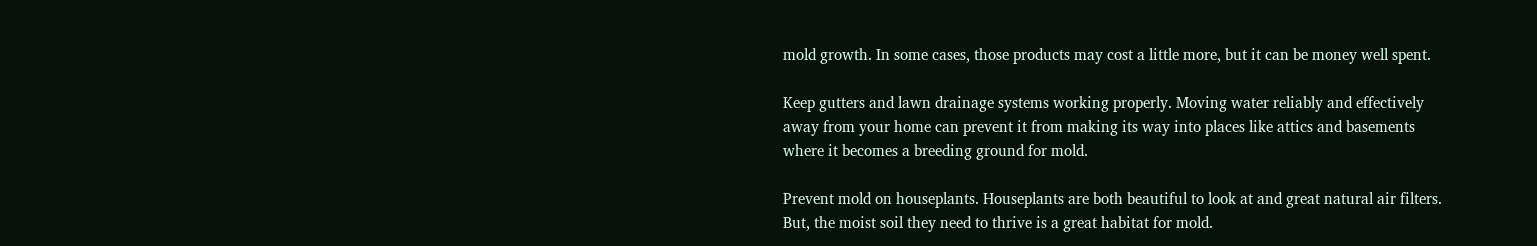mold growth. In some cases, those products may cost a little more, but it can be money well spent.

Keep gutters and lawn drainage systems working properly. Moving water reliably and effectively away from your home can prevent it from making its way into places like attics and basements where it becomes a breeding ground for mold.

Prevent mold on houseplants. Houseplants are both beautiful to look at and great natural air filters. But, the moist soil they need to thrive is a great habitat for mold.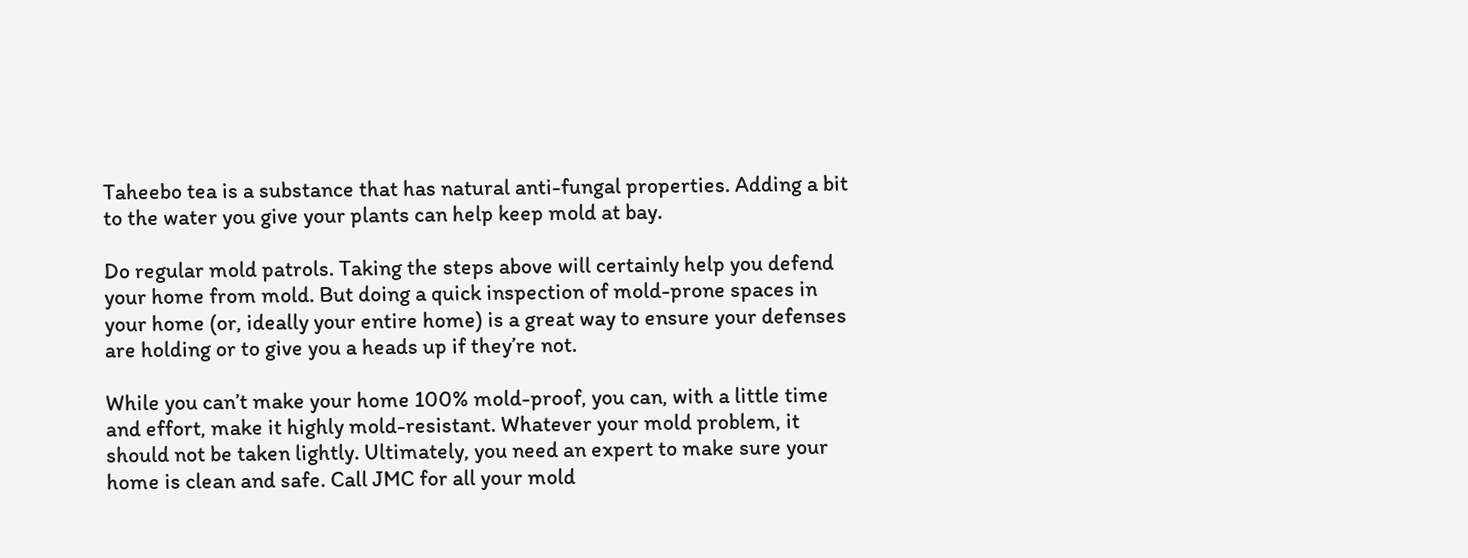Taheebo tea is a substance that has natural anti-fungal properties. Adding a bit to the water you give your plants can help keep mold at bay.

Do regular mold patrols. Taking the steps above will certainly help you defend your home from mold. But doing a quick inspection of mold-prone spaces in your home (or, ideally your entire home) is a great way to ensure your defenses are holding or to give you a heads up if they’re not.

While you can’t make your home 100% mold-proof, you can, with a little time and effort, make it highly mold-resistant. Whatever your mold problem, it should not be taken lightly. Ultimately, you need an expert to make sure your home is clean and safe. Call JMC for all your mold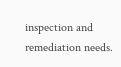inspection and remediation needs.